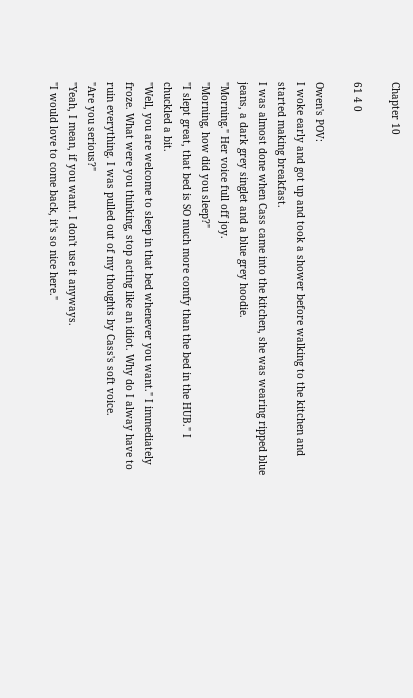Chapter 10

61 4 0

Owen's POV:
I woke early and got up and took a shower before walking to the kitchen and started making breakfast.
I was almost done when Cass came into the kitchen, she was wearing ripped blue jeans, a dark grey singlet and a blue grey hoodie.
"Morning." Her voice full off joy.
"Morning, how did you sleep?"
"I slept great, that bed is SO much more comfy than the bed in the HUB." I chuckled a bit.
"Well, you are welcome to sleep in that bed whenever you want." I immediately froze. What were you thinking, stop acting like an idiot. Why do I alway have to ruin everything. I was pulled out of my thoughts by Cass's soft voice.
"Are you serious?"
"Yeah, I mean, if you want. I don't use it anyways.
"I would love to come back, it's so nice here."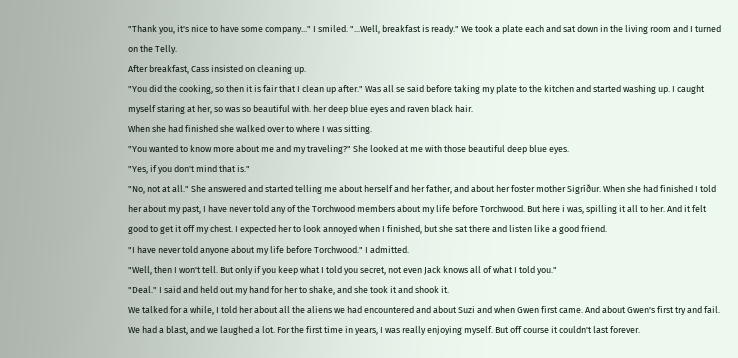"Thank you, it's nice to have some company..." I smiled. "...Well, breakfast is ready." We took a plate each and sat down in the living room and I turned on the Telly.
After breakfast, Cass insisted on cleaning up.
"You did the cooking, so then it is fair that I clean up after." Was all se said before taking my plate to the kitchen and started washing up. I caught myself staring at her, so was so beautiful with. her deep blue eyes and raven black hair.
When she had finished she walked over to where I was sitting.
"You wanted to know more about me and my traveling?" She looked at me with those beautiful deep blue eyes.
"Yes, if you don't mind that is."
"No, not at all." She answered and started telling me about herself and her father, and about her foster mother Sigríður. When she had finished I told her about my past, I have never told any of the Torchwood members about my life before Torchwood. But here i was, spilling it all to her. And it felt good to get it off my chest. I expected her to look annoyed when I finished, but she sat there and listen like a good friend.
"I have never told anyone about my life before Torchwood." I admitted.
"Well, then I won't tell. But only if you keep what I told you secret, not even Jack knows all of what I told you."
"Deal." I said and held out my hand for her to shake, and she took it and shook it.
We talked for a while, I told her about all the aliens we had encountered and about Suzi and when Gwen first came. And about Gwen's first try and fail. We had a blast, and we laughed a lot. For the first time in years, I was really enjoying myself. But off course it couldn't last forever.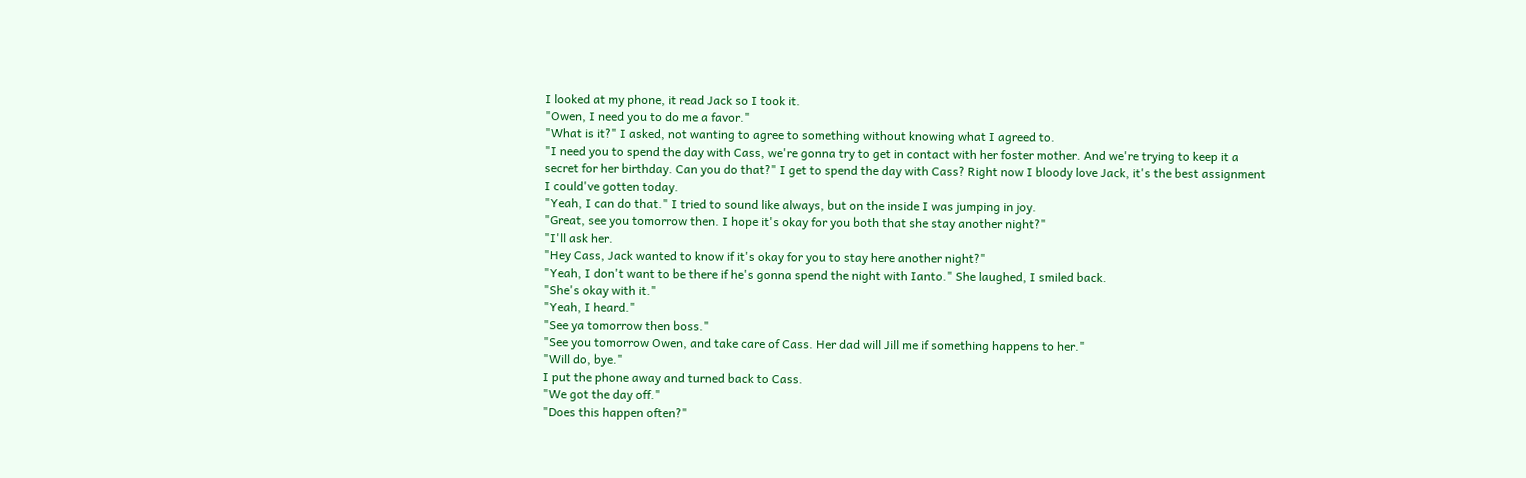I looked at my phone, it read Jack so I took it.
"Owen, I need you to do me a favor."
"What is it?" I asked, not wanting to agree to something without knowing what I agreed to.
"I need you to spend the day with Cass, we're gonna try to get in contact with her foster mother. And we're trying to keep it a secret for her birthday. Can you do that?" I get to spend the day with Cass? Right now I bloody love Jack, it's the best assignment I could've gotten today.
"Yeah, I can do that." I tried to sound like always, but on the inside I was jumping in joy.
"Great, see you tomorrow then. I hope it's okay for you both that she stay another night?"
"I'll ask her.
"Hey Cass, Jack wanted to know if it's okay for you to stay here another night?"
"Yeah, I don't want to be there if he's gonna spend the night with Ianto." She laughed, I smiled back.
"She's okay with it."
"Yeah, I heard."
"See ya tomorrow then boss."
"See you tomorrow Owen, and take care of Cass. Her dad will Jill me if something happens to her."
"Will do, bye."
I put the phone away and turned back to Cass.
"We got the day off."
"Does this happen often?"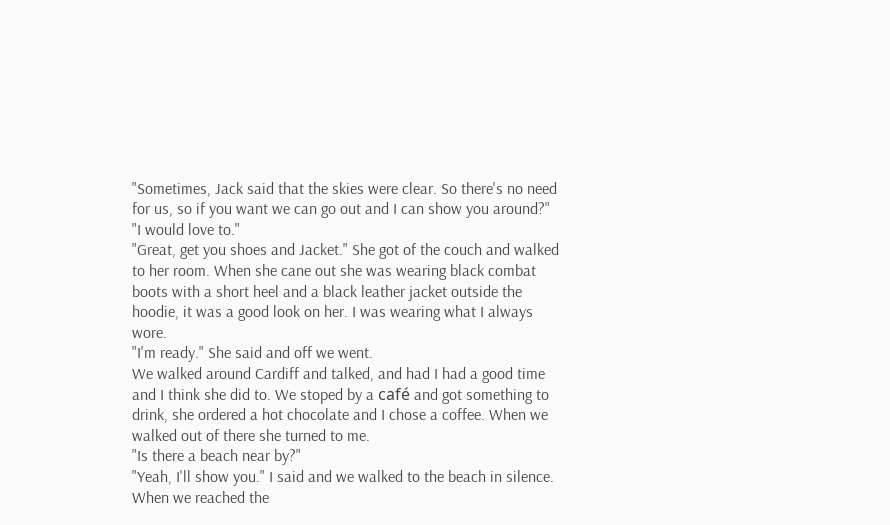"Sometimes, Jack said that the skies were clear. So there's no need for us, so if you want we can go out and I can show you around?"
"I would love to."
"Great, get you shoes and Jacket." She got of the couch and walked to her room. When she cane out she was wearing black combat boots with a short heel and a black leather jacket outside the hoodie, it was a good look on her. I was wearing what I always wore.
"I'm ready." She said and off we went.
We walked around Cardiff and talked, and had I had a good time and I think she did to. We stoped by a café and got something to drink, she ordered a hot chocolate and I chose a coffee. When we walked out of there she turned to me.
"Is there a beach near by?"
"Yeah, I'll show you." I said and we walked to the beach in silence. When we reached the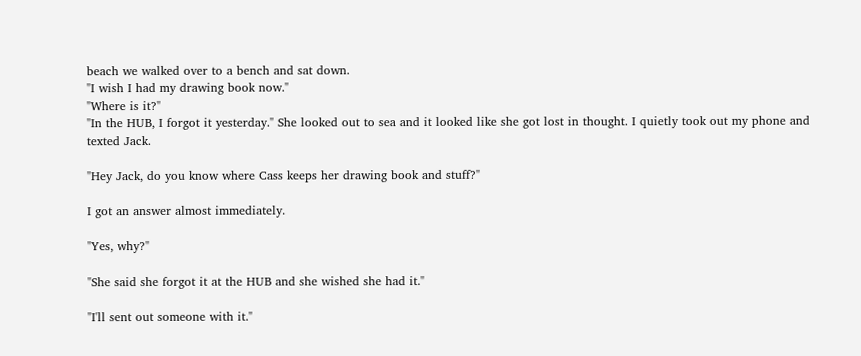beach we walked over to a bench and sat down.
"I wish I had my drawing book now."
"Where is it?"
"In the HUB, I forgot it yesterday." She looked out to sea and it looked like she got lost in thought. I quietly took out my phone and texted Jack.

"Hey Jack, do you know where Cass keeps her drawing book and stuff?"

I got an answer almost immediately.

"Yes, why?"

"She said she forgot it at the HUB and she wished she had it."

"I'll sent out someone with it."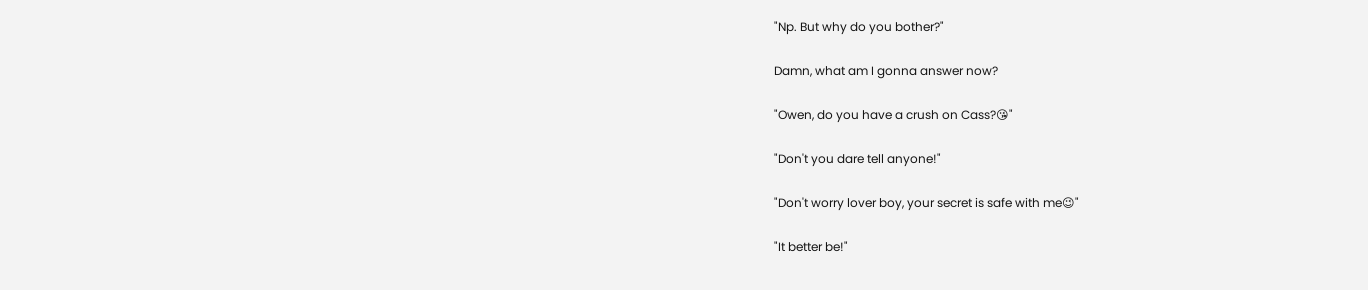"Np. But why do you bother?"

Damn, what am I gonna answer now?

"Owen, do you have a crush on Cass?😘"

"Don't you dare tell anyone!"

"Don't worry lover boy, your secret is safe with me😉"

"It better be!"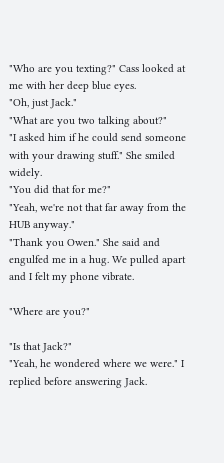"Who are you texting?" Cass looked at me with her deep blue eyes.
"Oh, just Jack."
"What are you two talking about?"
"I asked him if he could send someone with your drawing stuff." She smiled widely.
"You did that for me?"
"Yeah, we're not that far away from the HUB anyway."
"Thank you Owen." She said and engulfed me in a hug. We pulled apart and I felt my phone vibrate.

"Where are you?"

"Is that Jack?"
"Yeah, he wondered where we were." I replied before answering Jack.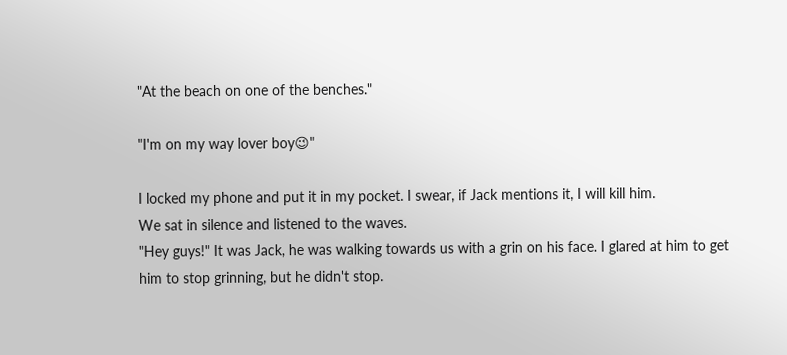"At the beach on one of the benches."

"I'm on my way lover boy😉"

I locked my phone and put it in my pocket. I swear, if Jack mentions it, I will kill him.
We sat in silence and listened to the waves.
"Hey guys!" It was Jack, he was walking towards us with a grin on his face. I glared at him to get him to stop grinning, but he didn't stop.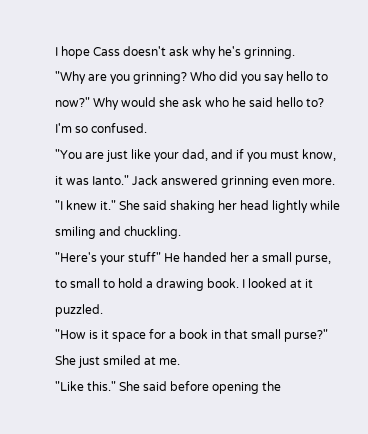I hope Cass doesn't ask why he's grinning.
"Why are you grinning? Who did you say hello to now?" Why would she ask who he said hello to? I'm so confused.
"You are just like your dad, and if you must know, it was Ianto." Jack answered grinning even more.
"I knew it." She said shaking her head lightly while smiling and chuckling.
"Here's your stuff" He handed her a small purse, to small to hold a drawing book. I looked at it puzzled.
"How is it space for a book in that small purse?" She just smiled at me.
"Like this." She said before opening the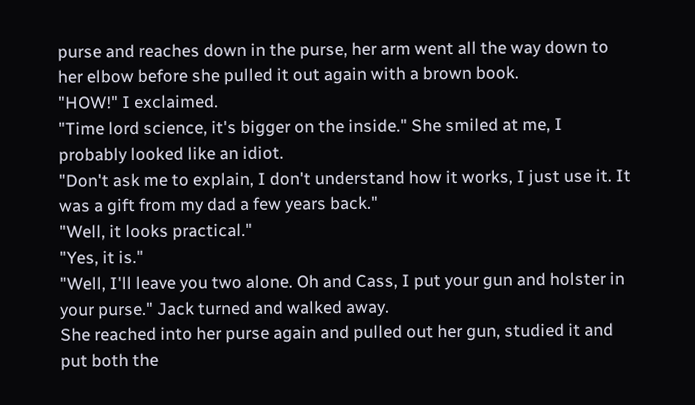purse and reaches down in the purse, her arm went all the way down to her elbow before she pulled it out again with a brown book.
"HOW!" I exclaimed.
"Time lord science, it's bigger on the inside." She smiled at me, I probably looked like an idiot.
"Don't ask me to explain, I don't understand how it works, I just use it. It was a gift from my dad a few years back."
"Well, it looks practical."
"Yes, it is."
"Well, I'll leave you two alone. Oh and Cass, I put your gun and holster in your purse." Jack turned and walked away.
She reached into her purse again and pulled out her gun, studied it and put both the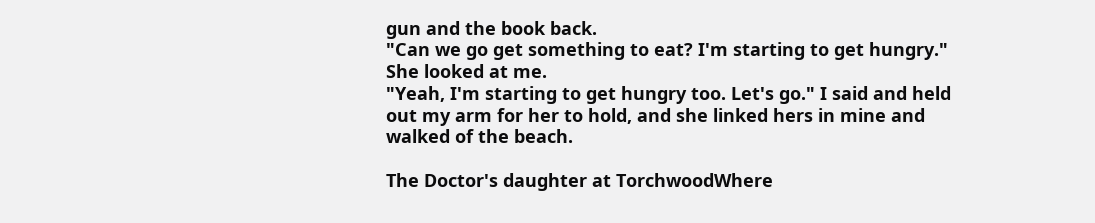gun and the book back.
"Can we go get something to eat? I'm starting to get hungry." She looked at me.
"Yeah, I'm starting to get hungry too. Let's go." I said and held out my arm for her to hold, and she linked hers in mine and walked of the beach.

The Doctor's daughter at TorchwoodWhere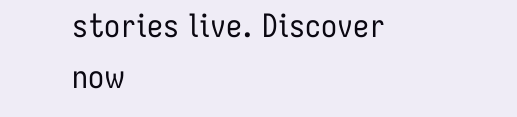stories live. Discover now